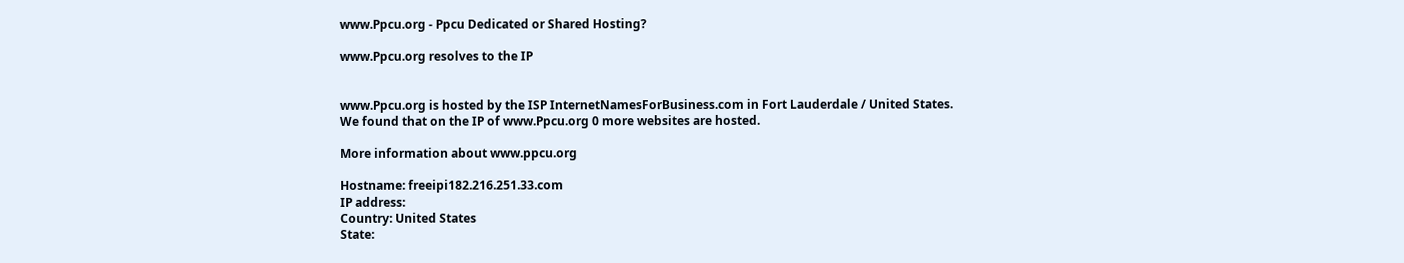www.Ppcu.org - Ppcu Dedicated or Shared Hosting?

www.Ppcu.org resolves to the IP


www.Ppcu.org is hosted by the ISP InternetNamesForBusiness.com in Fort Lauderdale / United States.
We found that on the IP of www.Ppcu.org 0 more websites are hosted.

More information about www.ppcu.org

Hostname: freeipi182.216.251.33.com
IP address:
Country: United States
State: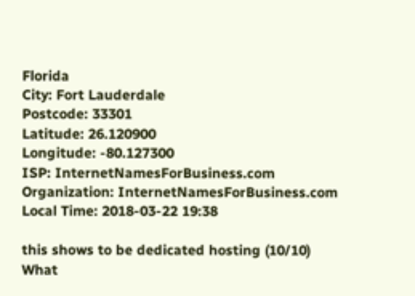Florida
City: Fort Lauderdale
Postcode: 33301
Latitude: 26.120900
Longitude: -80.127300
ISP: InternetNamesForBusiness.com
Organization: InternetNamesForBusiness.com
Local Time: 2018-03-22 19:38

this shows to be dedicated hosting (10/10)
What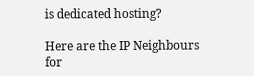is dedicated hosting?

Here are the IP Neighbours for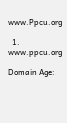www.Ppcu.org

  1. www.ppcu.org

Domain Age: